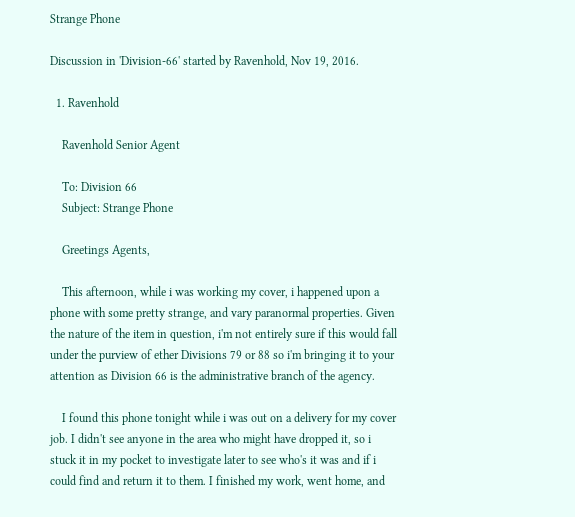Strange Phone

Discussion in 'Division-66' started by Ravenhold, Nov 19, 2016.

  1. Ravenhold

    Ravenhold Senior Agent

    To: Division 66
    Subject: Strange Phone

    Greetings Agents,

    This afternoon, while i was working my cover, i happened upon a phone with some pretty strange, and vary paranormal properties. Given the nature of the item in question, i'm not entirely sure if this would fall under the purview of ether Divisions 79 or 88 so i'm bringing it to your attention as Division 66 is the administrative branch of the agency.

    I found this phone tonight while i was out on a delivery for my cover job. I didn't see anyone in the area who might have dropped it, so i stuck it in my pocket to investigate later to see who's it was and if i could find and return it to them. I finished my work, went home, and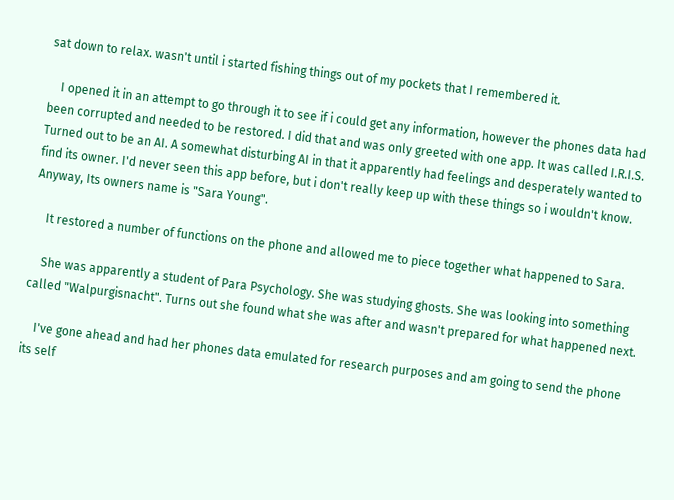sat down to relax. wasn't until i started fishing things out of my pockets that I remembered it.

    I opened it in an attempt to go through it to see if i could get any information, however the phones data had been corrupted and needed to be restored. I did that and was only greeted with one app. It was called I.R.I.S. Turned out to be an AI. A somewhat disturbing AI in that it apparently had feelings and desperately wanted to find its owner. I'd never seen this app before, but i don't really keep up with these things so i wouldn't know. Anyway, Its owners name is "Sara Young".

    It restored a number of functions on the phone and allowed me to piece together what happened to Sara.

    She was apparently a student of Para Psychology. She was studying ghosts. She was looking into something called "Walpurgisnacht". Turns out she found what she was after and wasn't prepared for what happened next.

    I've gone ahead and had her phones data emulated for research purposes and am going to send the phone its self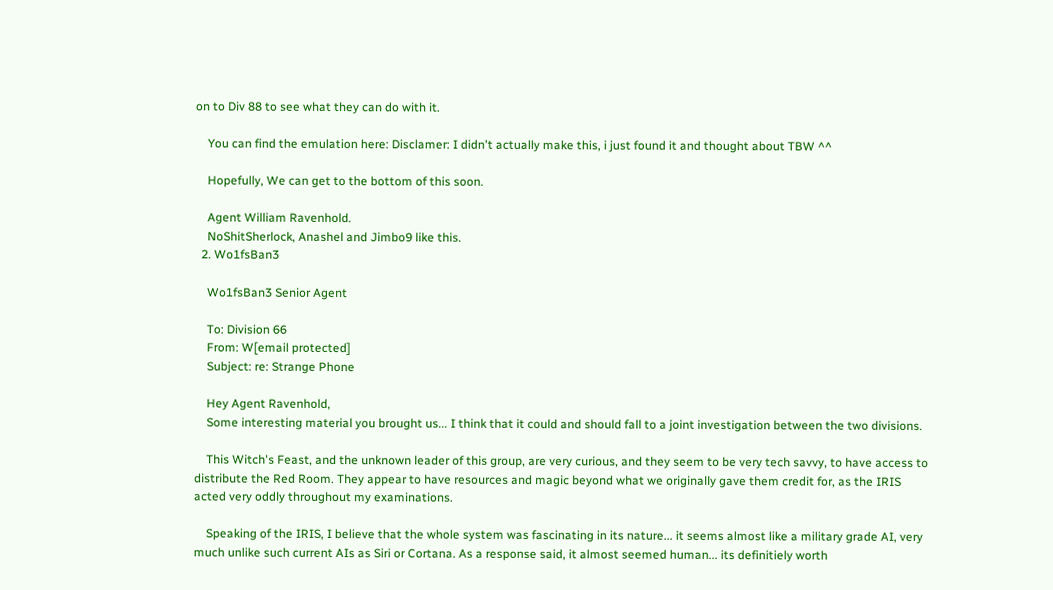on to Div 88 to see what they can do with it.

    You can find the emulation here: Disclamer: I didn't actually make this, i just found it and thought about TBW ^^

    Hopefully, We can get to the bottom of this soon.

    Agent William Ravenhold.
    NoShitSherlock, Anashel and Jimbo9 like this.
  2. Wo1fsBan3

    Wo1fsBan3 Senior Agent

    To: Division 66
    From: W[email protected]
    Subject: re: Strange Phone

    Hey Agent Ravenhold,
    Some interesting material you brought us... I think that it could and should fall to a joint investigation between the two divisions.

    This Witch's Feast, and the unknown leader of this group, are very curious, and they seem to be very tech savvy, to have access to distribute the Red Room. They appear to have resources and magic beyond what we originally gave them credit for, as the IRIS acted very oddly throughout my examinations.

    Speaking of the IRIS, I believe that the whole system was fascinating in its nature... it seems almost like a military grade AI, very much unlike such current AIs as Siri or Cortana. As a response said, it almost seemed human... its definitiely worth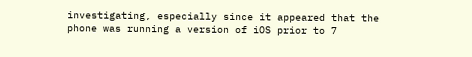investigating, especially since it appeared that the phone was running a version of iOS prior to 7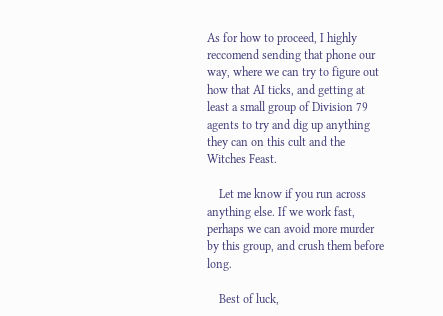As for how to proceed, I highly reccomend sending that phone our way, where we can try to figure out how that AI ticks, and getting at least a small group of Division 79 agents to try and dig up anything they can on this cult and the Witches Feast.

    Let me know if you run across anything else. If we work fast, perhaps we can avoid more murder by this group, and crush them before long.

    Best of luck,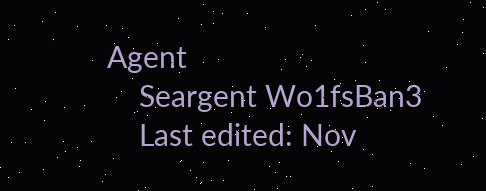Agent
    Seargent Wo1fsBan3
    Last edited: Nov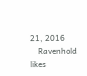21, 2016
    Ravenhold likes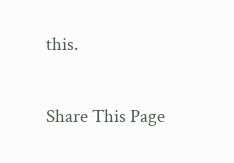this.

Share This Page